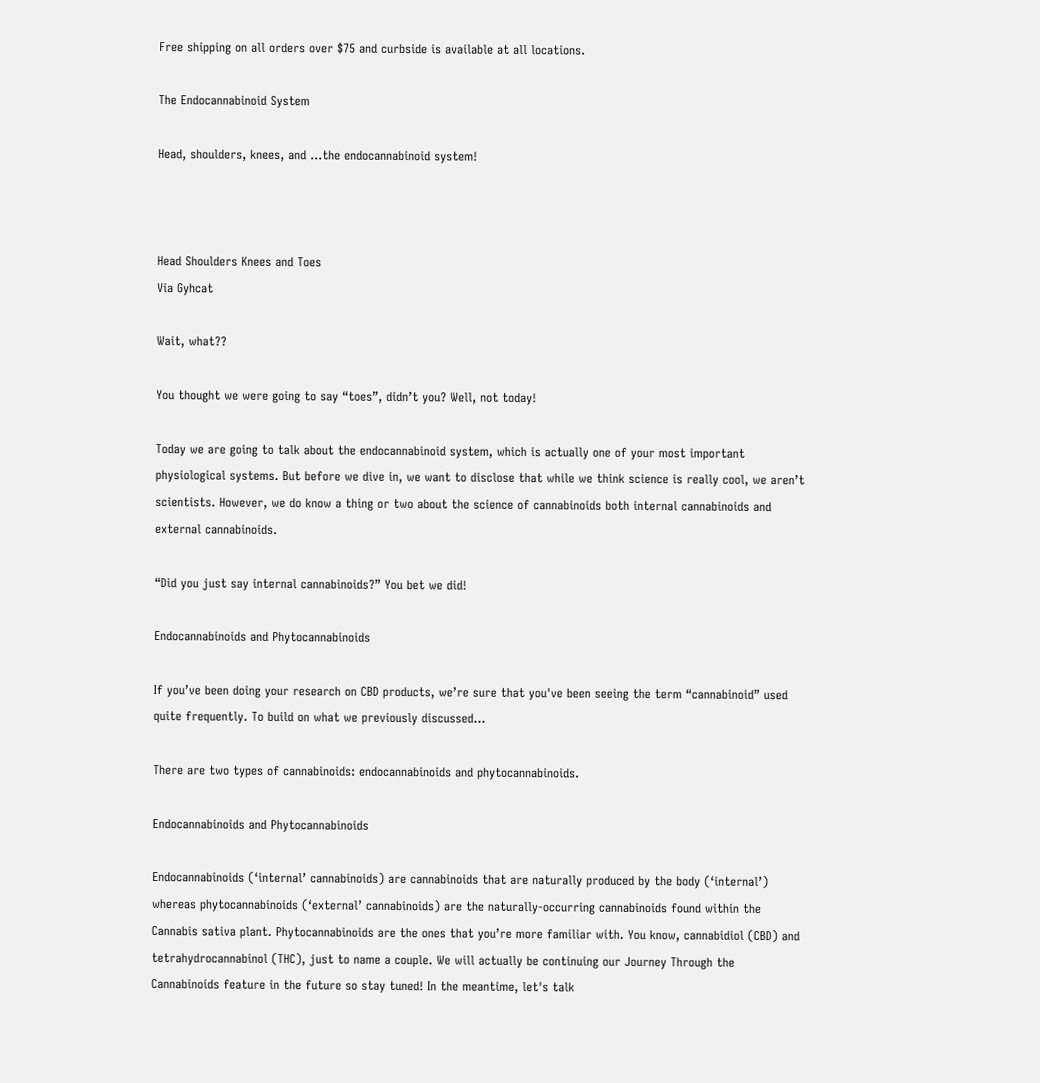Free shipping on all orders over $75 and curbside is available at all locations.

The Endocannabinoid System

Head, shoulders, knees, and ...the endocannabinoid system!



Head Shoulders Knees and Toes
Via Gyhcat

Wait, what??

You thought we were going to say “toes”, didn’t you? Well, not today!

Today we are going to talk about the endocannabinoid system, which is actually one of your most important physiological systems. But before we dive in, we want to disclose that while we think science is really cool, we aren’t scientists. However, we do know a thing or two about the science of cannabinoids both internal cannabinoids and external cannabinoids.

“Did you just say internal cannabinoids?” You bet we did!

Endocannabinoids and Phytocannabinoids

If you’ve been doing your research on CBD products, we’re sure that you've been seeing the term “cannabinoid” used quite frequently. To build on what we previously discussed...

There are two types of cannabinoids: endocannabinoids and phytocannabinoids.

Endocannabinoids and Phytocannabinoids

Endocannabinoids (‘internal’ cannabinoids) are cannabinoids that are naturally produced by the body (‘internal’) whereas phytocannabinoids (‘external’ cannabinoids) are the naturally-occurring cannabinoids found within the Cannabis sativa plant. Phytocannabinoids are the ones that you’re more familiar with. You know, cannabidiol (CBD) and tetrahydrocannabinol (THC), just to name a couple. We will actually be continuing our Journey Through the Cannabinoids feature in the future so stay tuned! In the meantime, let's talk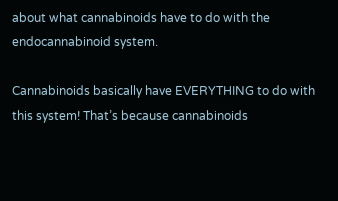about what cannabinoids have to do with the endocannabinoid system.

Cannabinoids basically have EVERYTHING to do with this system! That’s because cannabinoids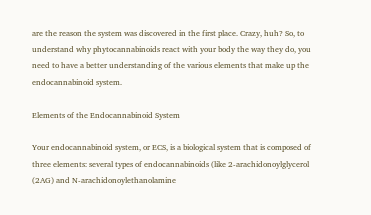are the reason the system was discovered in the first place. Crazy, huh? So, to understand why phytocannabinoids react with your body the way they do, you need to have a better understanding of the various elements that make up the endocannabinoid system.

Elements of the Endocannabinoid System

Your endocannabinoid system, or ECS, is a biological system that is composed of three elements: several types of endocannabinoids (like 2-arachidonoylglycerol (2AG) and N-arachidonoylethanolamine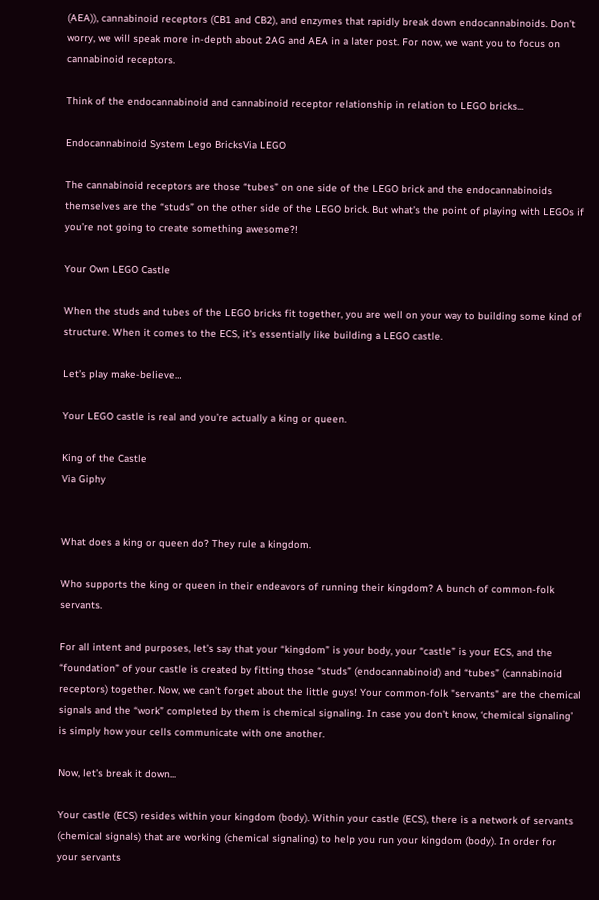(AEA)), cannabinoid receptors (CB1 and CB2), and enzymes that rapidly break down endocannabinoids. Don’t worry, we will speak more in-depth about 2AG and AEA in a later post. For now, we want you to focus on cannabinoid receptors.

Think of the endocannabinoid and cannabinoid receptor relationship in relation to LEGO bricks...

Endocannabinoid System Lego BricksVia LEGO

The cannabinoid receptors are those “tubes” on one side of the LEGO brick and the endocannabinoids themselves are the “studs” on the other side of the LEGO brick. But what’s the point of playing with LEGOs if you’re not going to create something awesome?!

Your Own LEGO Castle

When the studs and tubes of the LEGO bricks fit together, you are well on your way to building some kind of structure. When it comes to the ECS, it’s essentially like building a LEGO castle.

Let’s play make-believe…

Your LEGO castle is real and you’re actually a king or queen.

King of the Castle
Via Giphy


What does a king or queen do? They rule a kingdom.

Who supports the king or queen in their endeavors of running their kingdom? A bunch of common-folk servants.

For all intent and purposes, let’s say that your “kingdom” is your body, your “castle” is your ECS, and the “foundation” of your castle is created by fitting those “studs” (endocannabinoid) and “tubes” (cannabinoid receptors) together. Now, we can’t forget about the little guys! Your common-folk "servants" are the chemical signals and the “work” completed by them is chemical signaling. In case you don’t know, ‘chemical signaling’ is simply how your cells communicate with one another.

Now, let’s break it down...

Your castle (ECS) resides within your kingdom (body). Within your castle (ECS), there is a network of servants (chemical signals) that are working (chemical signaling) to help you run your kingdom (body). In order for your servants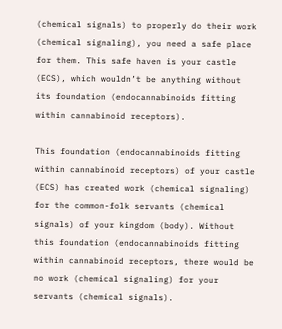(chemical signals) to properly do their work (chemical signaling), you need a safe place for them. This safe haven is your castle (ECS), which wouldn’t be anything without its foundation (endocannabinoids fitting within cannabinoid receptors).

This foundation (endocannabinoids fitting within cannabinoid receptors) of your castle (ECS) has created work (chemical signaling) for the common-folk servants (chemical signals) of your kingdom (body). Without this foundation (endocannabinoids fitting within cannabinoid receptors, there would be no work (chemical signaling) for your servants (chemical signals).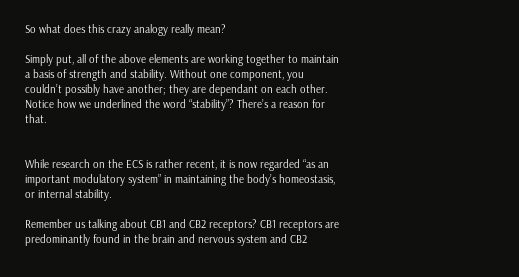So what does this crazy analogy really mean?

Simply put, all of the above elements are working together to maintain a basis of strength and stability. Without one component, you couldn’t possibly have another; they are dependant on each other. Notice how we underlined the word “stability”? There’s a reason for that.


While research on the ECS is rather recent, it is now regarded “as an important modulatory system” in maintaining the body’s homeostasis, or internal stability.

Remember us talking about CB1 and CB2 receptors? CB1 receptors are predominantly found in the brain and nervous system and CB2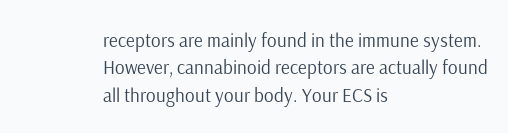receptors are mainly found in the immune system. However, cannabinoid receptors are actually found all throughout your body. Your ECS is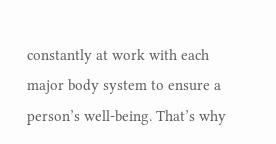constantly at work with each major body system to ensure a person’s well-being. That’s why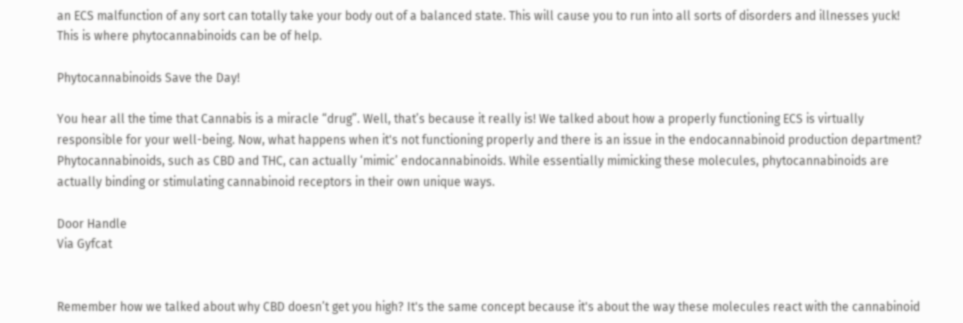an ECS malfunction of any sort can totally take your body out of a balanced state. This will cause you to run into all sorts of disorders and illnesses yuck! This is where phytocannabinoids can be of help.

Phytocannabinoids Save the Day!

You hear all the time that Cannabis is a miracle “drug”. Well, that’s because it really is! We talked about how a properly functioning ECS is virtually responsible for your well-being. Now, what happens when it's not functioning properly and there is an issue in the endocannabinoid production department? Phytocannabinoids, such as CBD and THC, can actually ‘mimic’ endocannabinoids. While essentially mimicking these molecules, phytocannabinoids are actually binding or stimulating cannabinoid receptors in their own unique ways.

Door Handle
Via Gyfcat


Remember how we talked about why CBD doesn’t get you high? It's the same concept because it's about the way these molecules react with the cannabinoid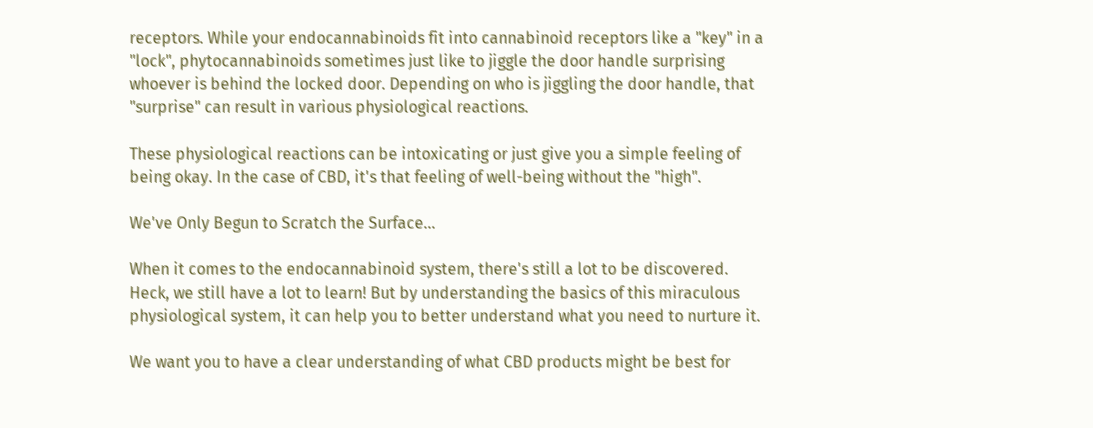receptors. While your endocannabinoids fit into cannabinoid receptors like a "key" in a "lock", phytocannabinoids sometimes just like to jiggle the door handle surprising whoever is behind the locked door. Depending on who is jiggling the door handle, that "surprise" can result in various physiological reactions.

These physiological reactions can be intoxicating or just give you a simple feeling of being okay. In the case of CBD, it's that feeling of well-being without the "high".

We've Only Begun to Scratch the Surface...

When it comes to the endocannabinoid system, there's still a lot to be discovered. Heck, we still have a lot to learn! But by understanding the basics of this miraculous physiological system, it can help you to better understand what you need to nurture it.

We want you to have a clear understanding of what CBD products might be best for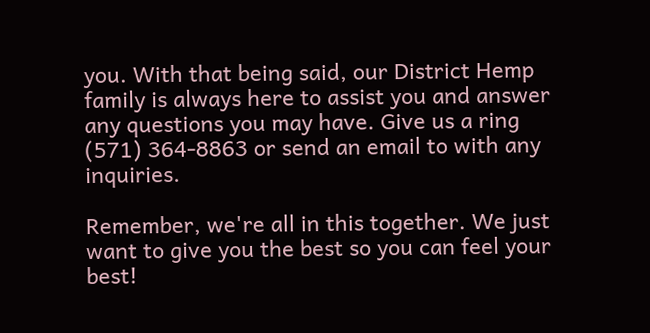you. With that being said, our District Hemp family is always here to assist you and answer any questions you may have. Give us a ring (571) 364-8863 or send an email to with any inquiries.

Remember, we're all in this together. We just want to give you the best so you can feel your best!